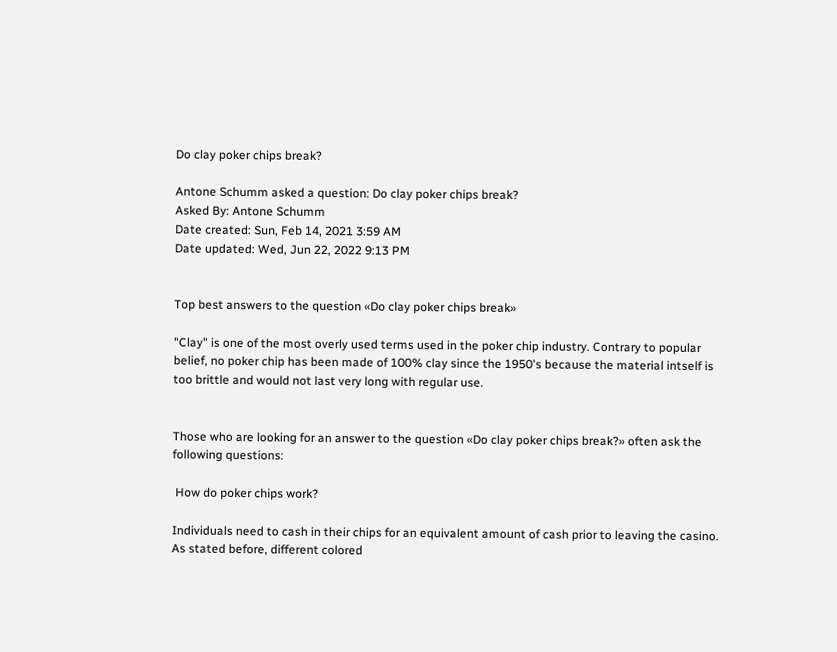Do clay poker chips break?

Antone Schumm asked a question: Do clay poker chips break?
Asked By: Antone Schumm
Date created: Sun, Feb 14, 2021 3:59 AM
Date updated: Wed, Jun 22, 2022 9:13 PM


Top best answers to the question «Do clay poker chips break»

"Clay" is one of the most overly used terms used in the poker chip industry. Contrary to popular belief, no poker chip has been made of 100% clay since the 1950's because the material intself is too brittle and would not last very long with regular use.


Those who are looking for an answer to the question «Do clay poker chips break?» often ask the following questions:

 How do poker chips work?

Individuals need to cash in their chips for an equivalent amount of cash prior to leaving the casino. As stated before, different colored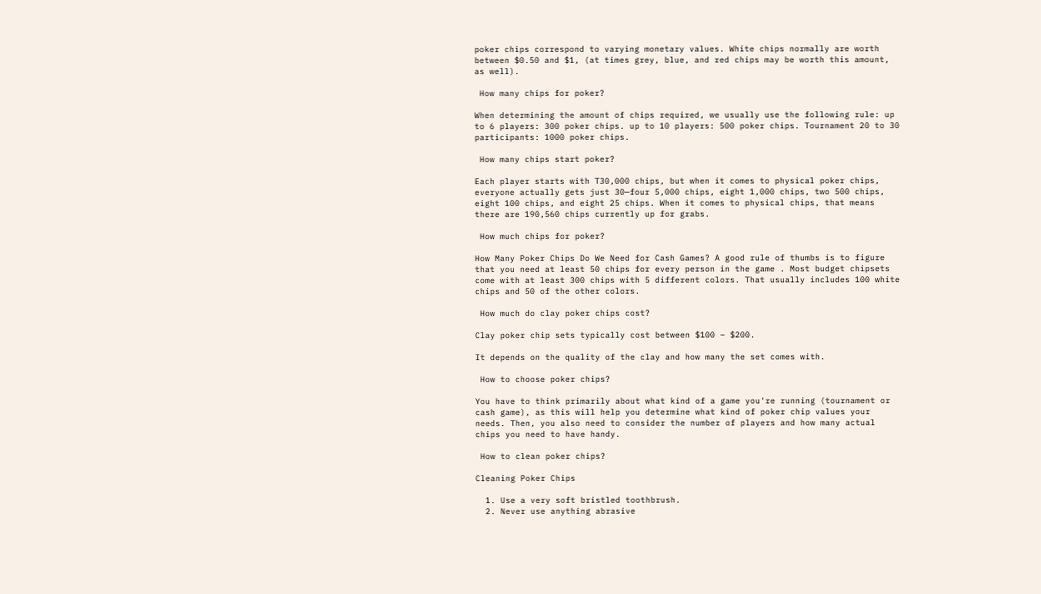poker chips correspond to varying monetary values. White chips normally are worth between $0.50 and $1, (at times grey, blue, and red chips may be worth this amount, as well).

 How many chips for poker?

When determining the amount of chips required, we usually use the following rule: up to 6 players: 300 poker chips. up to 10 players: 500 poker chips. Tournament 20 to 30 participants: 1000 poker chips.

 How many chips start poker?

Each player starts with T30,000 chips, but when it comes to physical poker chips, everyone actually gets just 30—four 5,000 chips, eight 1,000 chips, two 500 chips, eight 100 chips, and eight 25 chips. When it comes to physical chips, that means there are 190,560 chips currently up for grabs.

 How much chips for poker?

How Many Poker Chips Do We Need for Cash Games? A good rule of thumbs is to figure that you need at least 50 chips for every person in the game . Most budget chipsets come with at least 300 chips with 5 different colors. That usually includes 100 white chips and 50 of the other colors.

 How much do clay poker chips cost?

Clay poker chip sets typically cost between $100 – $200.

It depends on the quality of the clay and how many the set comes with.

 How to choose poker chips?

You have to think primarily about what kind of a game you're running (tournament or cash game), as this will help you determine what kind of poker chip values your needs. Then, you also need to consider the number of players and how many actual chips you need to have handy.

 How to clean poker chips?

Cleaning Poker Chips

  1. Use a very soft bristled toothbrush.
  2. Never use anything abrasive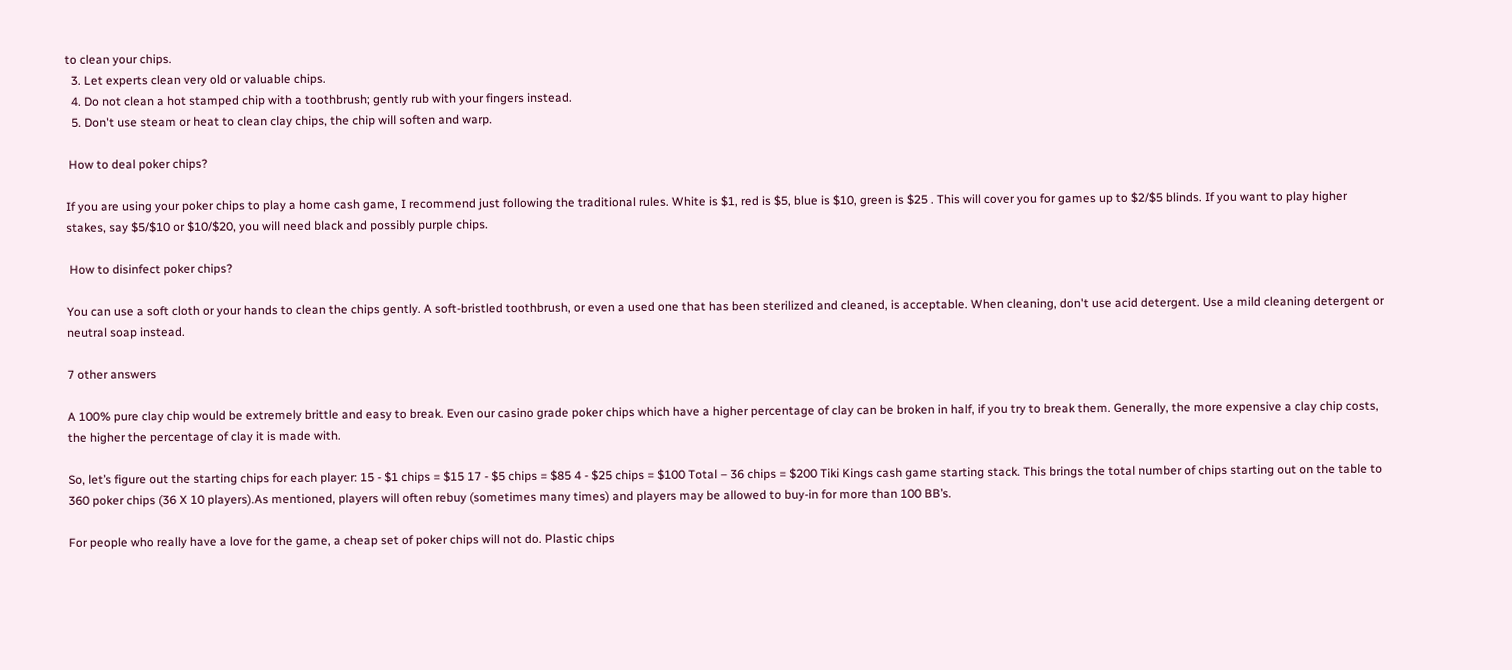to clean your chips.
  3. Let experts clean very old or valuable chips.
  4. Do not clean a hot stamped chip with a toothbrush; gently rub with your fingers instead.
  5. Don't use steam or heat to clean clay chips, the chip will soften and warp.

 How to deal poker chips?

If you are using your poker chips to play a home cash game, I recommend just following the traditional rules. White is $1, red is $5, blue is $10, green is $25 . This will cover you for games up to $2/$5 blinds. If you want to play higher stakes, say $5/$10 or $10/$20, you will need black and possibly purple chips.

 How to disinfect poker chips?

You can use a soft cloth or your hands to clean the chips gently. A soft-bristled toothbrush, or even a used one that has been sterilized and cleaned, is acceptable. When cleaning, don't use acid detergent. Use a mild cleaning detergent or neutral soap instead.

7 other answers

A 100% pure clay chip would be extremely brittle and easy to break. Even our casino grade poker chips which have a higher percentage of clay can be broken in half, if you try to break them. Generally, the more expensive a clay chip costs, the higher the percentage of clay it is made with.

So, let’s figure out the starting chips for each player: 15 - $1 chips = $15 17 - $5 chips = $85 4 - $25 chips = $100 Total – 36 chips = $200 Tiki Kings cash game starting stack. This brings the total number of chips starting out on the table to 360 poker chips (36 X 10 players).As mentioned, players will often rebuy (sometimes many times) and players may be allowed to buy-in for more than 100 BB’s.

For people who really have a love for the game, a cheap set of poker chips will not do. Plastic chips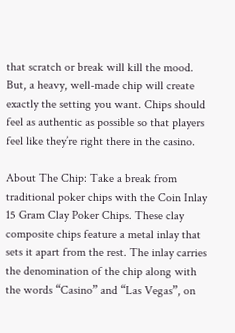that scratch or break will kill the mood. But, a heavy, well-made chip will create exactly the setting you want. Chips should feel as authentic as possible so that players feel like they’re right there in the casino.

About The Chip: Take a break from traditional poker chips with the Coin Inlay 15 Gram Clay Poker Chips. These clay composite chips feature a metal inlay that sets it apart from the rest. The inlay carries the denomination of the chip along with the words “Casino” and “Las Vegas”, on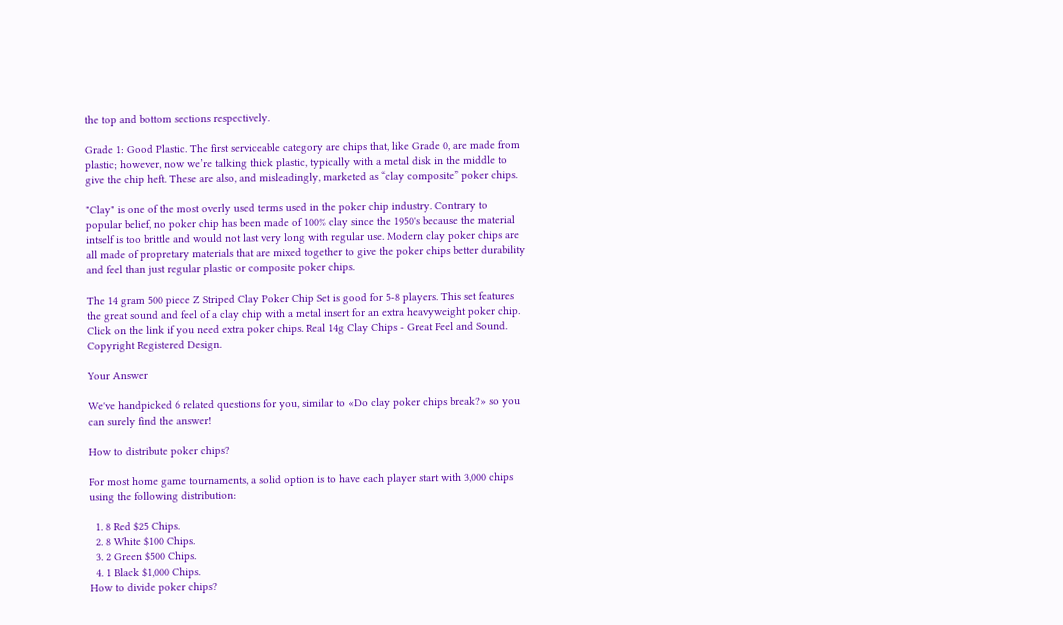the top and bottom sections respectively.

Grade 1: Good Plastic. The first serviceable category are chips that, like Grade 0, are made from plastic; however, now we’re talking thick plastic, typically with a metal disk in the middle to give the chip heft. These are also, and misleadingly, marketed as “clay composite” poker chips.

"Clay" is one of the most overly used terms used in the poker chip industry. Contrary to popular belief, no poker chip has been made of 100% clay since the 1950's because the material intself is too brittle and would not last very long with regular use. Modern clay poker chips are all made of propretary materials that are mixed together to give the poker chips better durability and feel than just regular plastic or composite poker chips.

The 14 gram 500 piece Z Striped Clay Poker Chip Set is good for 5-8 players. This set features the great sound and feel of a clay chip with a metal insert for an extra heavyweight poker chip. Click on the link if you need extra poker chips. Real 14g Clay Chips - Great Feel and Sound. Copyright Registered Design.

Your Answer

We've handpicked 6 related questions for you, similar to «Do clay poker chips break?» so you can surely find the answer!

How to distribute poker chips?

For most home game tournaments, a solid option is to have each player start with 3,000 chips using the following distribution:

  1. 8 Red $25 Chips.
  2. 8 White $100 Chips.
  3. 2 Green $500 Chips.
  4. 1 Black $1,000 Chips.
How to divide poker chips?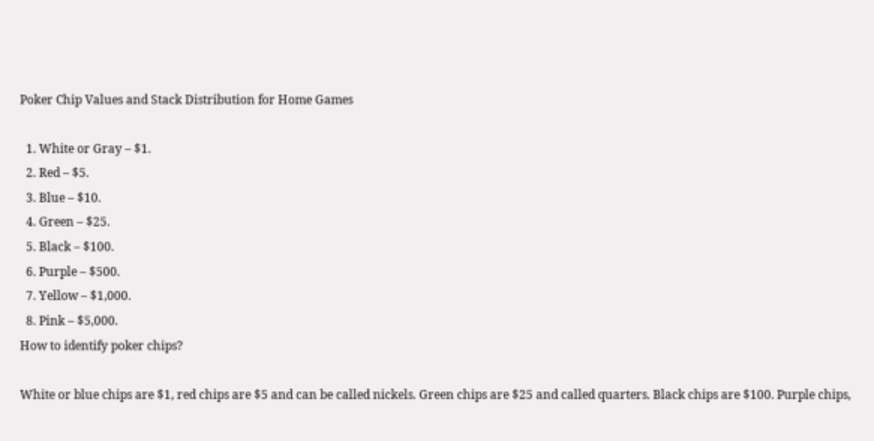Poker Chip Values and Stack Distribution for Home Games

  1. White or Gray – $1.
  2. Red – $5.
  3. Blue – $10.
  4. Green – $25.
  5. Black – $100.
  6. Purple – $500.
  7. Yellow – $1,000.
  8. Pink – $5,000.
How to identify poker chips?

White or blue chips are $1, red chips are $5 and can be called nickels. Green chips are $25 and called quarters. Black chips are $100. Purple chips,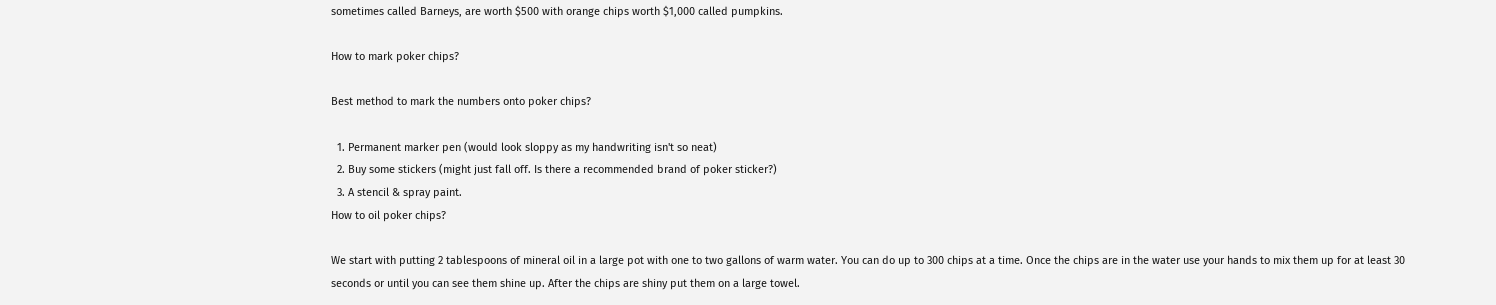sometimes called Barneys, are worth $500 with orange chips worth $1,000 called pumpkins.

How to mark poker chips?

Best method to mark the numbers onto poker chips?

  1. Permanent marker pen (would look sloppy as my handwriting isn't so neat)
  2. Buy some stickers (might just fall off. Is there a recommended brand of poker sticker?)
  3. A stencil & spray paint.
How to oil poker chips?

We start with putting 2 tablespoons of mineral oil in a large pot with one to two gallons of warm water. You can do up to 300 chips at a time. Once the chips are in the water use your hands to mix them up for at least 30 seconds or until you can see them shine up. After the chips are shiny put them on a large towel.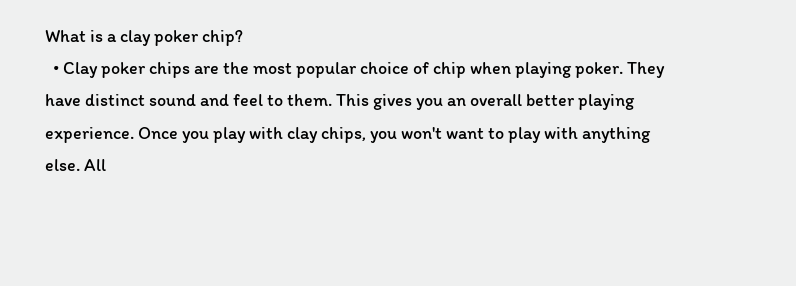What is a clay poker chip?
  • Clay poker chips are the most popular choice of chip when playing poker. They have distinct sound and feel to them. This gives you an overall better playing experience. Once you play with clay chips, you won't want to play with anything else. All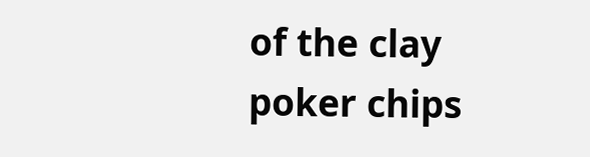of the clay poker chips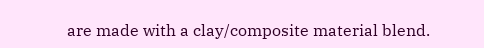are made with a clay/composite material blend.